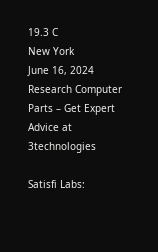19.3 C
New York
June 16, 2024
Research Computer Parts – Get Expert Advice at 3technologies

Satisfi Labs: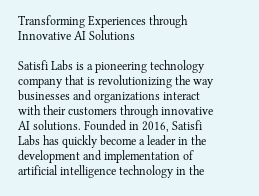Transforming Experiences through Innovative AI Solutions

Satisfi Labs is a pioneering technology company that is revolutionizing the way businesses and organizations interact with their customers through innovative AI solutions. Founded in 2016, Satisfi Labs has quickly become a leader in the development and implementation of artificial intelligence technology in the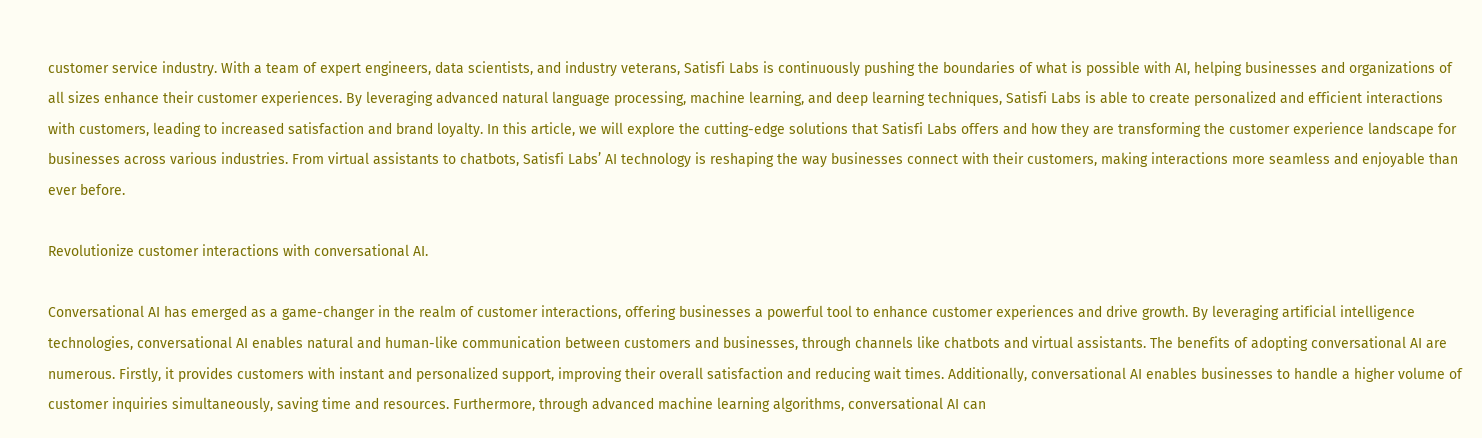customer service industry. With a team of expert engineers, data scientists, and industry veterans, Satisfi Labs is continuously pushing the boundaries of what is possible with AI, helping businesses and organizations of all sizes enhance their customer experiences. By leveraging advanced natural language processing, machine learning, and deep learning techniques, Satisfi Labs is able to create personalized and efficient interactions with customers, leading to increased satisfaction and brand loyalty. In this article, we will explore the cutting-edge solutions that Satisfi Labs offers and how they are transforming the customer experience landscape for businesses across various industries. From virtual assistants to chatbots, Satisfi Labs’ AI technology is reshaping the way businesses connect with their customers, making interactions more seamless and enjoyable than ever before.

Revolutionize customer interactions with conversational AI.

Conversational AI has emerged as a game-changer in the realm of customer interactions, offering businesses a powerful tool to enhance customer experiences and drive growth. By leveraging artificial intelligence technologies, conversational AI enables natural and human-like communication between customers and businesses, through channels like chatbots and virtual assistants. The benefits of adopting conversational AI are numerous. Firstly, it provides customers with instant and personalized support, improving their overall satisfaction and reducing wait times. Additionally, conversational AI enables businesses to handle a higher volume of customer inquiries simultaneously, saving time and resources. Furthermore, through advanced machine learning algorithms, conversational AI can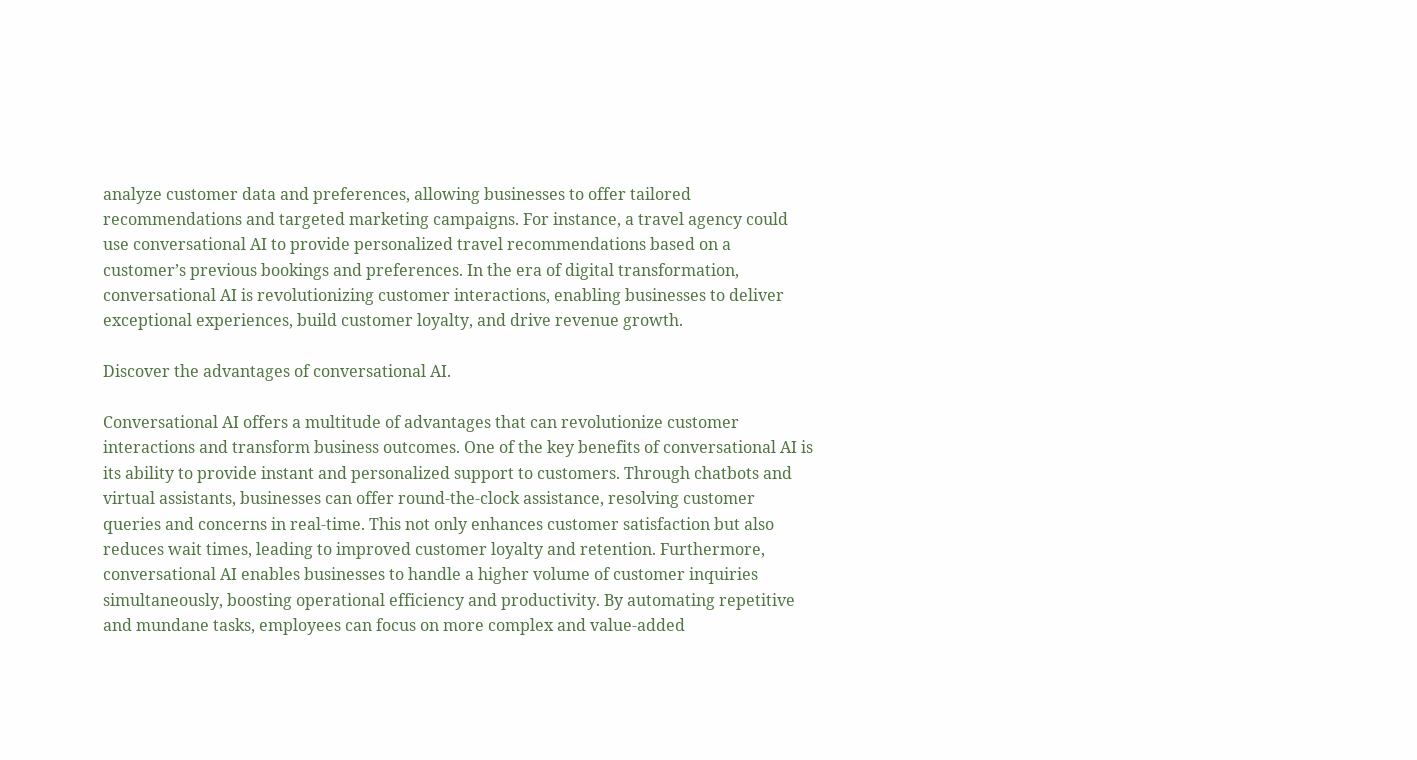analyze customer data and preferences, allowing businesses to offer tailored recommendations and targeted marketing campaigns. For instance, a travel agency could use conversational AI to provide personalized travel recommendations based on a customer’s previous bookings and preferences. In the era of digital transformation, conversational AI is revolutionizing customer interactions, enabling businesses to deliver exceptional experiences, build customer loyalty, and drive revenue growth.

Discover the advantages of conversational AI.

Conversational AI offers a multitude of advantages that can revolutionize customer interactions and transform business outcomes. One of the key benefits of conversational AI is its ability to provide instant and personalized support to customers. Through chatbots and virtual assistants, businesses can offer round-the-clock assistance, resolving customer queries and concerns in real-time. This not only enhances customer satisfaction but also reduces wait times, leading to improved customer loyalty and retention. Furthermore, conversational AI enables businesses to handle a higher volume of customer inquiries simultaneously, boosting operational efficiency and productivity. By automating repetitive and mundane tasks, employees can focus on more complex and value-added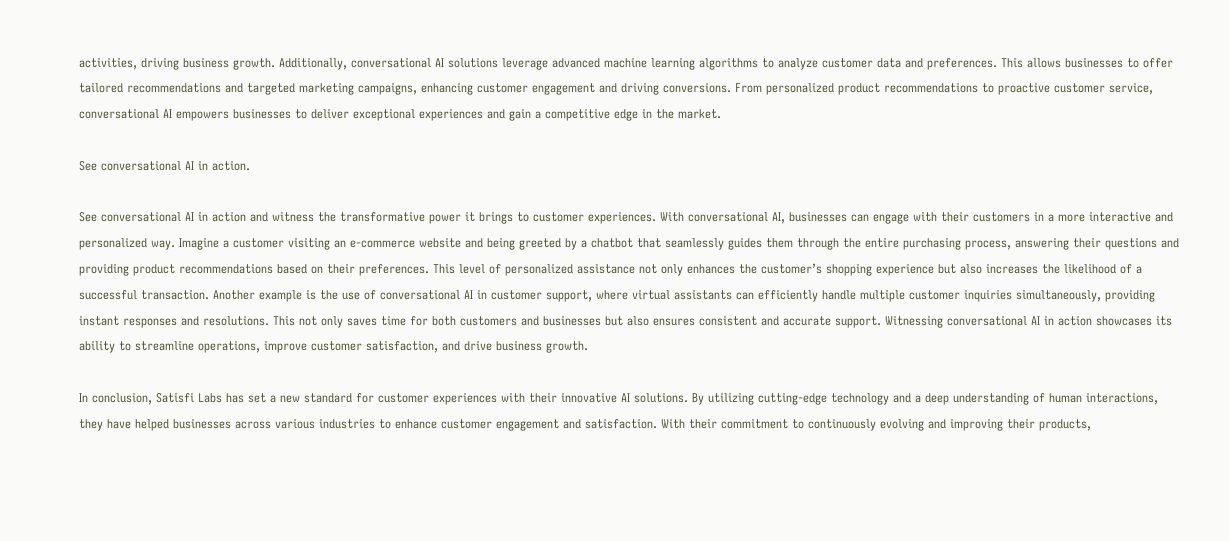activities, driving business growth. Additionally, conversational AI solutions leverage advanced machine learning algorithms to analyze customer data and preferences. This allows businesses to offer tailored recommendations and targeted marketing campaigns, enhancing customer engagement and driving conversions. From personalized product recommendations to proactive customer service, conversational AI empowers businesses to deliver exceptional experiences and gain a competitive edge in the market.

See conversational AI in action.

See conversational AI in action and witness the transformative power it brings to customer experiences. With conversational AI, businesses can engage with their customers in a more interactive and personalized way. Imagine a customer visiting an e-commerce website and being greeted by a chatbot that seamlessly guides them through the entire purchasing process, answering their questions and providing product recommendations based on their preferences. This level of personalized assistance not only enhances the customer’s shopping experience but also increases the likelihood of a successful transaction. Another example is the use of conversational AI in customer support, where virtual assistants can efficiently handle multiple customer inquiries simultaneously, providing instant responses and resolutions. This not only saves time for both customers and businesses but also ensures consistent and accurate support. Witnessing conversational AI in action showcases its ability to streamline operations, improve customer satisfaction, and drive business growth.

In conclusion, Satisfi Labs has set a new standard for customer experiences with their innovative AI solutions. By utilizing cutting-edge technology and a deep understanding of human interactions, they have helped businesses across various industries to enhance customer engagement and satisfaction. With their commitment to continuously evolving and improving their products,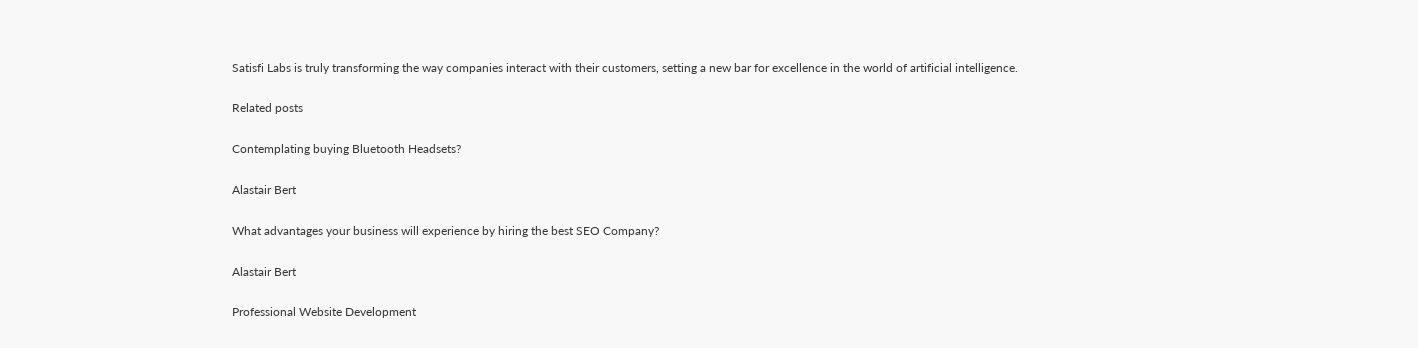Satisfi Labs is truly transforming the way companies interact with their customers, setting a new bar for excellence in the world of artificial intelligence.

Related posts

Contemplating buying Bluetooth Headsets?

Alastair Bert

What advantages your business will experience by hiring the best SEO Company?

Alastair Bert

Professional Website Development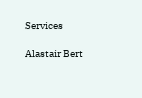Services

Alastair Bert